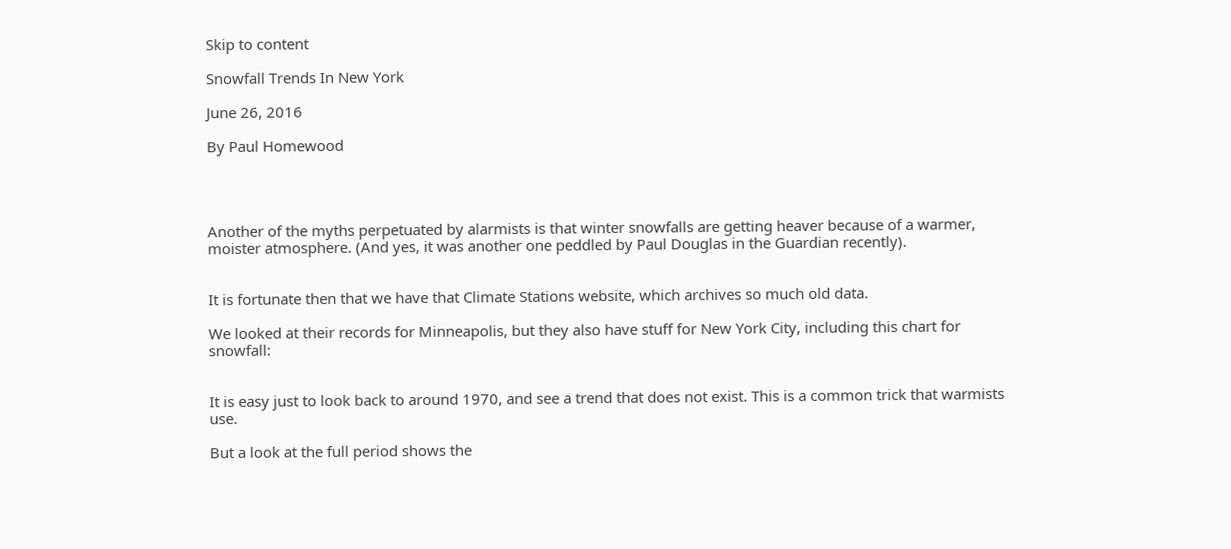Skip to content

Snowfall Trends In New York

June 26, 2016

By Paul Homewood




Another of the myths perpetuated by alarmists is that winter snowfalls are getting heaver because of a warmer, moister atmosphere. (And yes, it was another one peddled by Paul Douglas in the Guardian recently).


It is fortunate then that we have that Climate Stations website, which archives so much old data.

We looked at their records for Minneapolis, but they also have stuff for New York City, including this chart for snowfall:


It is easy just to look back to around 1970, and see a trend that does not exist. This is a common trick that warmists use.

But a look at the full period shows the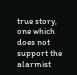true story, one which does not support the alarmist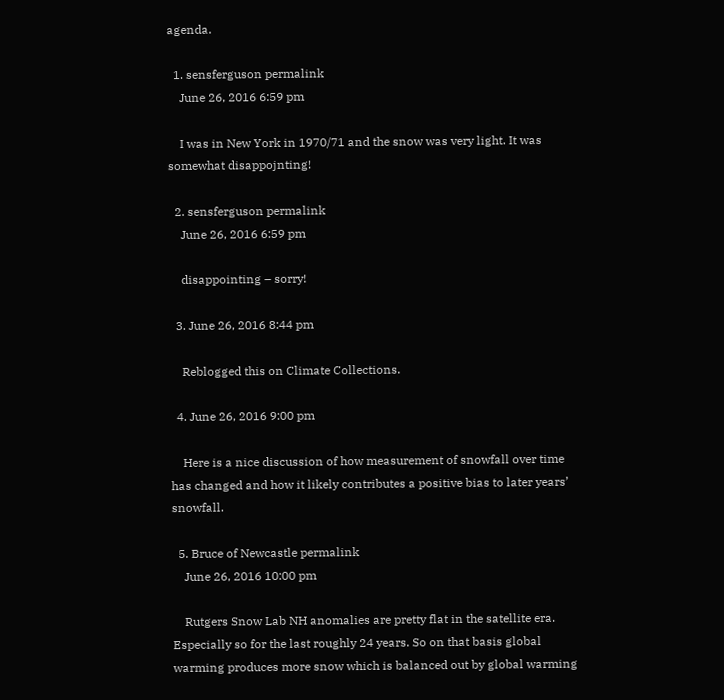agenda.

  1. sensferguson permalink
    June 26, 2016 6:59 pm

    I was in New York in 1970/71 and the snow was very light. It was somewhat disappojnting!

  2. sensferguson permalink
    June 26, 2016 6:59 pm

    disappointing – sorry!

  3. June 26, 2016 8:44 pm

    Reblogged this on Climate Collections.

  4. June 26, 2016 9:00 pm

    Here is a nice discussion of how measurement of snowfall over time has changed and how it likely contributes a positive bias to later years’ snowfall.

  5. Bruce of Newcastle permalink
    June 26, 2016 10:00 pm

    Rutgers Snow Lab NH anomalies are pretty flat in the satellite era. Especially so for the last roughly 24 years. So on that basis global warming produces more snow which is balanced out by global warming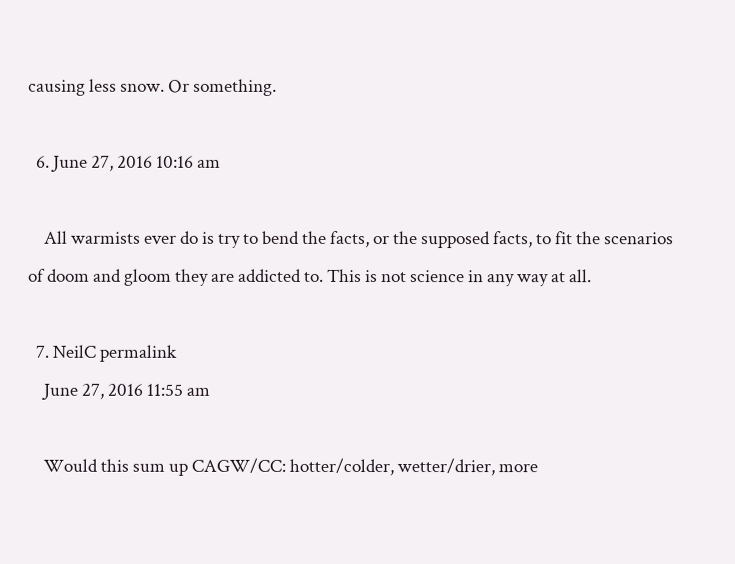causing less snow. Or something.

  6. June 27, 2016 10:16 am

    All warmists ever do is try to bend the facts, or the supposed facts, to fit the scenarios of doom and gloom they are addicted to. This is not science in any way at all.

  7. NeilC permalink
    June 27, 2016 11:55 am

    Would this sum up CAGW/CC: hotter/colder, wetter/drier, more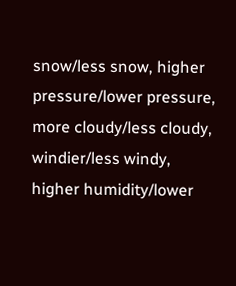snow/less snow, higher pressure/lower pressure, more cloudy/less cloudy, windier/less windy, higher humidity/lower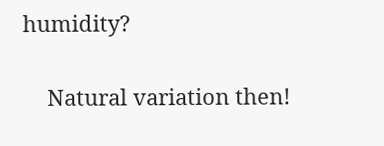humidity?

    Natural variation then!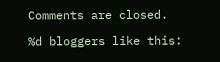Comments are closed.

%d bloggers like this: